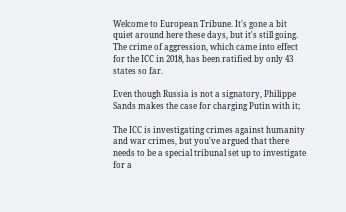Welcome to European Tribune. It's gone a bit quiet around here these days, but it's still going.
The crime of aggression, which came into effect for the ICC in 2018, has been ratified by only 43 states so far.

Even though Russia is not a signatory, Philippe Sands makes the case for charging Putin with it;

The ICC is investigating crimes against humanity and war crimes, but you've argued that there needs to be a special tribunal set up to investigate for a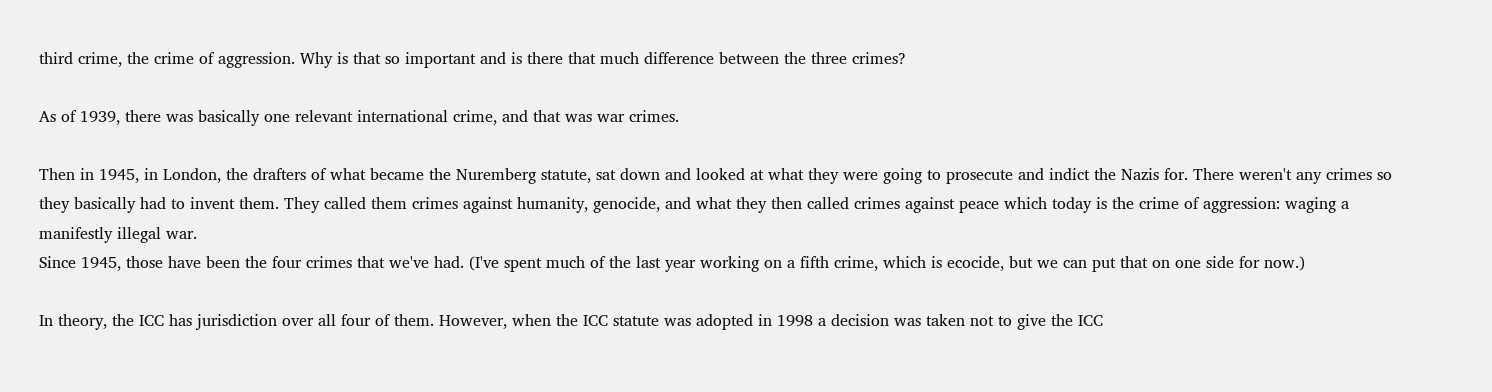third crime, the crime of aggression. Why is that so important and is there that much difference between the three crimes?

As of 1939, there was basically one relevant international crime, and that was war crimes.

Then in 1945, in London, the drafters of what became the Nuremberg statute, sat down and looked at what they were going to prosecute and indict the Nazis for. There weren't any crimes so they basically had to invent them. They called them crimes against humanity, genocide, and what they then called crimes against peace which today is the crime of aggression: waging a manifestly illegal war.
Since 1945, those have been the four crimes that we've had. (I've spent much of the last year working on a fifth crime, which is ecocide, but we can put that on one side for now.)

In theory, the ICC has jurisdiction over all four of them. However, when the ICC statute was adopted in 1998 a decision was taken not to give the ICC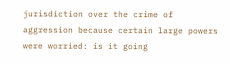jurisdiction over the crime of aggression because certain large powers were worried: is it going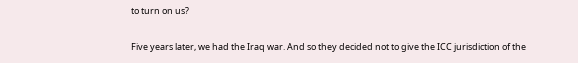to turn on us?

Five years later, we had the Iraq war. And so they decided not to give the ICC jurisdiction of the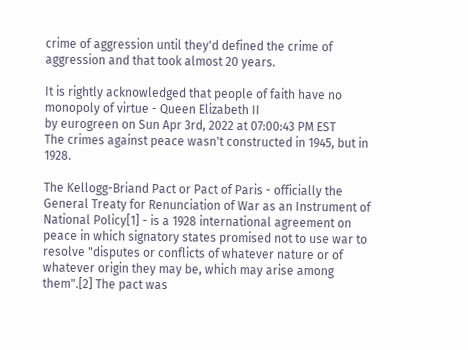crime of aggression until they'd defined the crime of aggression and that took almost 20 years.

It is rightly acknowledged that people of faith have no monopoly of virtue - Queen Elizabeth II
by eurogreen on Sun Apr 3rd, 2022 at 07:00:43 PM EST
The crimes against peace wasn't constructed in 1945, but in 1928.

The Kellogg-Briand Pact or Pact of Paris - officially the General Treaty for Renunciation of War as an Instrument of National Policy[1] - is a 1928 international agreement on peace in which signatory states promised not to use war to resolve "disputes or conflicts of whatever nature or of whatever origin they may be, which may arise among them".[2] The pact was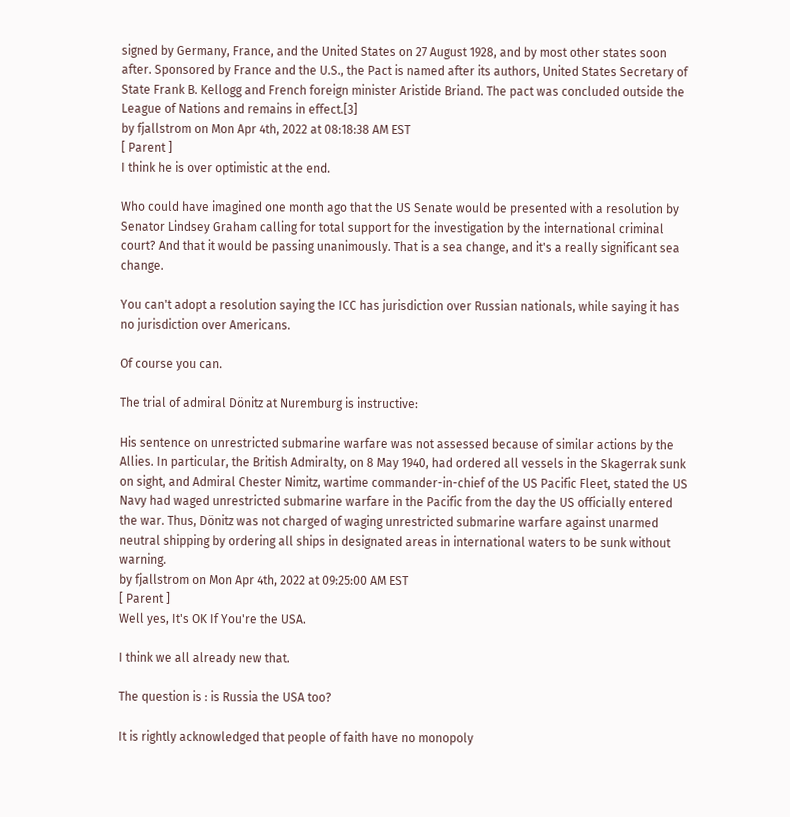signed by Germany, France, and the United States on 27 August 1928, and by most other states soon after. Sponsored by France and the U.S., the Pact is named after its authors, United States Secretary of State Frank B. Kellogg and French foreign minister Aristide Briand. The pact was concluded outside the League of Nations and remains in effect.[3]
by fjallstrom on Mon Apr 4th, 2022 at 08:18:38 AM EST
[ Parent ]
I think he is over optimistic at the end.

Who could have imagined one month ago that the US Senate would be presented with a resolution by Senator Lindsey Graham calling for total support for the investigation by the international criminal court? And that it would be passing unanimously. That is a sea change, and it's a really significant sea change.

You can't adopt a resolution saying the ICC has jurisdiction over Russian nationals, while saying it has no jurisdiction over Americans.

Of course you can.

The trial of admiral Dönitz at Nuremburg is instructive:

His sentence on unrestricted submarine warfare was not assessed because of similar actions by the Allies. In particular, the British Admiralty, on 8 May 1940, had ordered all vessels in the Skagerrak sunk on sight, and Admiral Chester Nimitz, wartime commander-in-chief of the US Pacific Fleet, stated the US Navy had waged unrestricted submarine warfare in the Pacific from the day the US officially entered the war. Thus, Dönitz was not charged of waging unrestricted submarine warfare against unarmed neutral shipping by ordering all ships in designated areas in international waters to be sunk without warning.
by fjallstrom on Mon Apr 4th, 2022 at 09:25:00 AM EST
[ Parent ]
Well yes, It's OK If You're the USA.

I think we all already new that.

The question is : is Russia the USA too?

It is rightly acknowledged that people of faith have no monopoly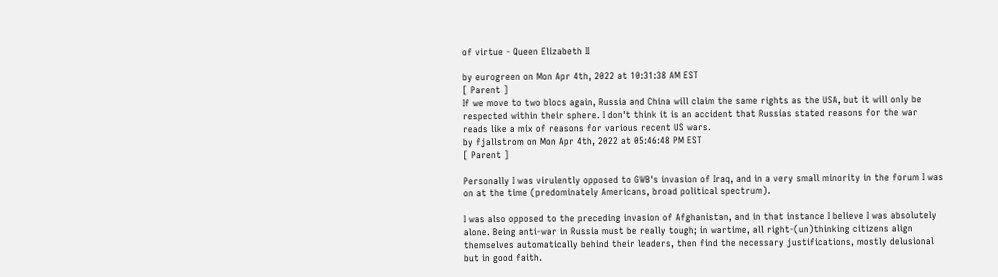of virtue - Queen Elizabeth II

by eurogreen on Mon Apr 4th, 2022 at 10:31:38 AM EST
[ Parent ]
If we move to two blocs again, Russia and China will claim the same rights as the USA, but it will only be respected within their sphere. I don't think it is an accident that Russias stated reasons for the war reads like a mix of reasons for various recent US wars.
by fjallstrom on Mon Apr 4th, 2022 at 05:46:48 PM EST
[ Parent ]

Personally I was virulently opposed to GWB's invasion of Iraq, and in a very small minority in the forum I was on at the time (predominately Americans, broad political spectrum).

I was also opposed to the preceding invasion of Afghanistan, and in that instance I believe I was absolutely alone. Being anti-war in Russia must be really tough; in wartime, all right-(un)thinking citizens align themselves automatically behind their leaders, then find the necessary justifications, mostly delusional but in good faith.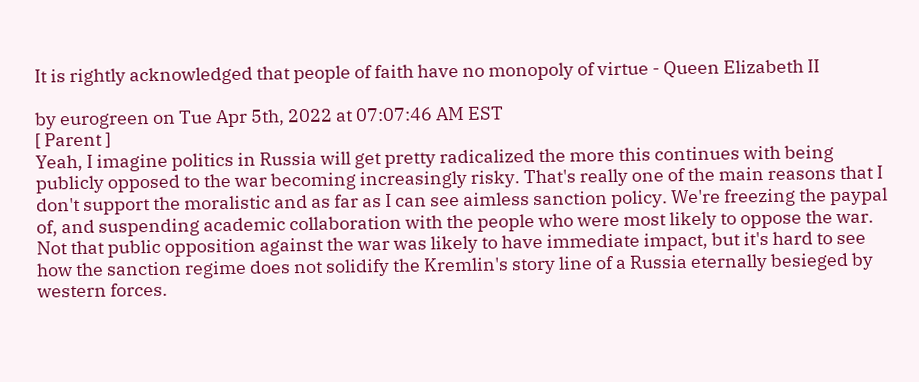It is rightly acknowledged that people of faith have no monopoly of virtue - Queen Elizabeth II

by eurogreen on Tue Apr 5th, 2022 at 07:07:46 AM EST
[ Parent ]
Yeah, I imagine politics in Russia will get pretty radicalized the more this continues with being publicly opposed to the war becoming increasingly risky. That's really one of the main reasons that I don't support the moralistic and as far as I can see aimless sanction policy. We're freezing the paypal of, and suspending academic collaboration with the people who were most likely to oppose the war. Not that public opposition against the war was likely to have immediate impact, but it's hard to see how the sanction regime does not solidify the Kremlin's story line of a Russia eternally besieged by western forces.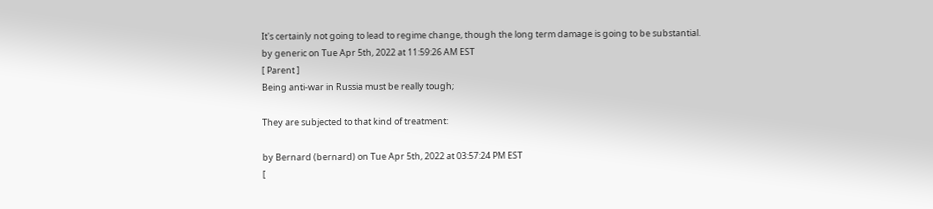It's certainly not going to lead to regime change, though the long term damage is going to be substantial.
by generic on Tue Apr 5th, 2022 at 11:59:26 AM EST
[ Parent ]
Being anti-war in Russia must be really tough;

They are subjected to that kind of treatment:

by Bernard (bernard) on Tue Apr 5th, 2022 at 03:57:24 PM EST
[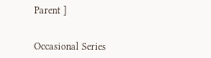Parent ]


Occasional Series